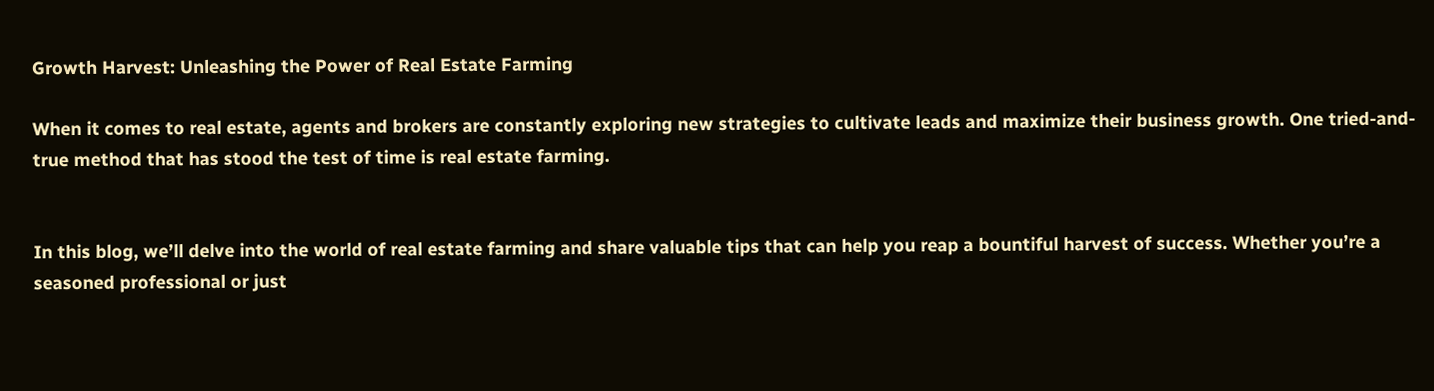Growth Harvest: Unleashing the Power of Real Estate Farming

When it comes to real estate, agents and brokers are constantly exploring new strategies to cultivate leads and maximize their business growth. One tried-and-true method that has stood the test of time is real estate farming.


In this blog, we’ll delve into the world of real estate farming and share valuable tips that can help you reap a bountiful harvest of success. Whether you’re a seasoned professional or just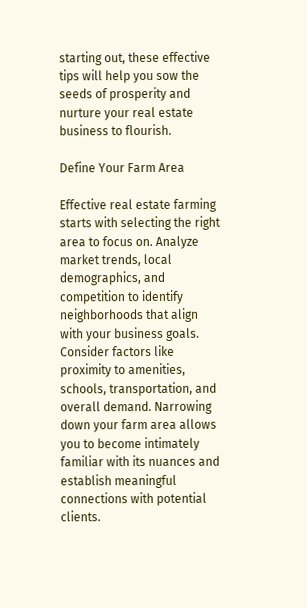starting out, these effective tips will help you sow the seeds of prosperity and nurture your real estate business to flourish.

Define Your Farm Area

Effective real estate farming starts with selecting the right area to focus on. Analyze market trends, local demographics, and competition to identify neighborhoods that align with your business goals. Consider factors like proximity to amenities, schools, transportation, and overall demand. Narrowing down your farm area allows you to become intimately familiar with its nuances and establish meaningful connections with potential clients.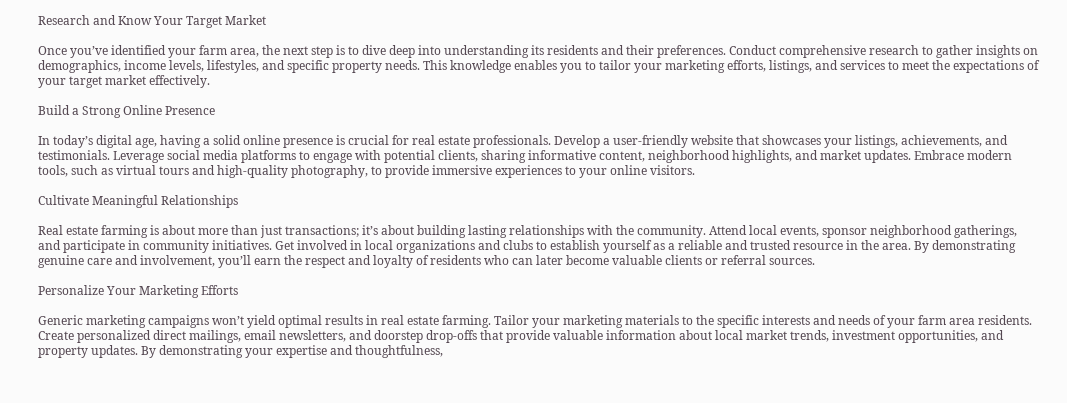Research and Know Your Target Market

Once you’ve identified your farm area, the next step is to dive deep into understanding its residents and their preferences. Conduct comprehensive research to gather insights on demographics, income levels, lifestyles, and specific property needs. This knowledge enables you to tailor your marketing efforts, listings, and services to meet the expectations of your target market effectively.

Build a Strong Online Presence

In today’s digital age, having a solid online presence is crucial for real estate professionals. Develop a user-friendly website that showcases your listings, achievements, and testimonials. Leverage social media platforms to engage with potential clients, sharing informative content, neighborhood highlights, and market updates. Embrace modern tools, such as virtual tours and high-quality photography, to provide immersive experiences to your online visitors.

Cultivate Meaningful Relationships

Real estate farming is about more than just transactions; it’s about building lasting relationships with the community. Attend local events, sponsor neighborhood gatherings, and participate in community initiatives. Get involved in local organizations and clubs to establish yourself as a reliable and trusted resource in the area. By demonstrating genuine care and involvement, you’ll earn the respect and loyalty of residents who can later become valuable clients or referral sources.

Personalize Your Marketing Efforts

Generic marketing campaigns won’t yield optimal results in real estate farming. Tailor your marketing materials to the specific interests and needs of your farm area residents. Create personalized direct mailings, email newsletters, and doorstep drop-offs that provide valuable information about local market trends, investment opportunities, and property updates. By demonstrating your expertise and thoughtfulness,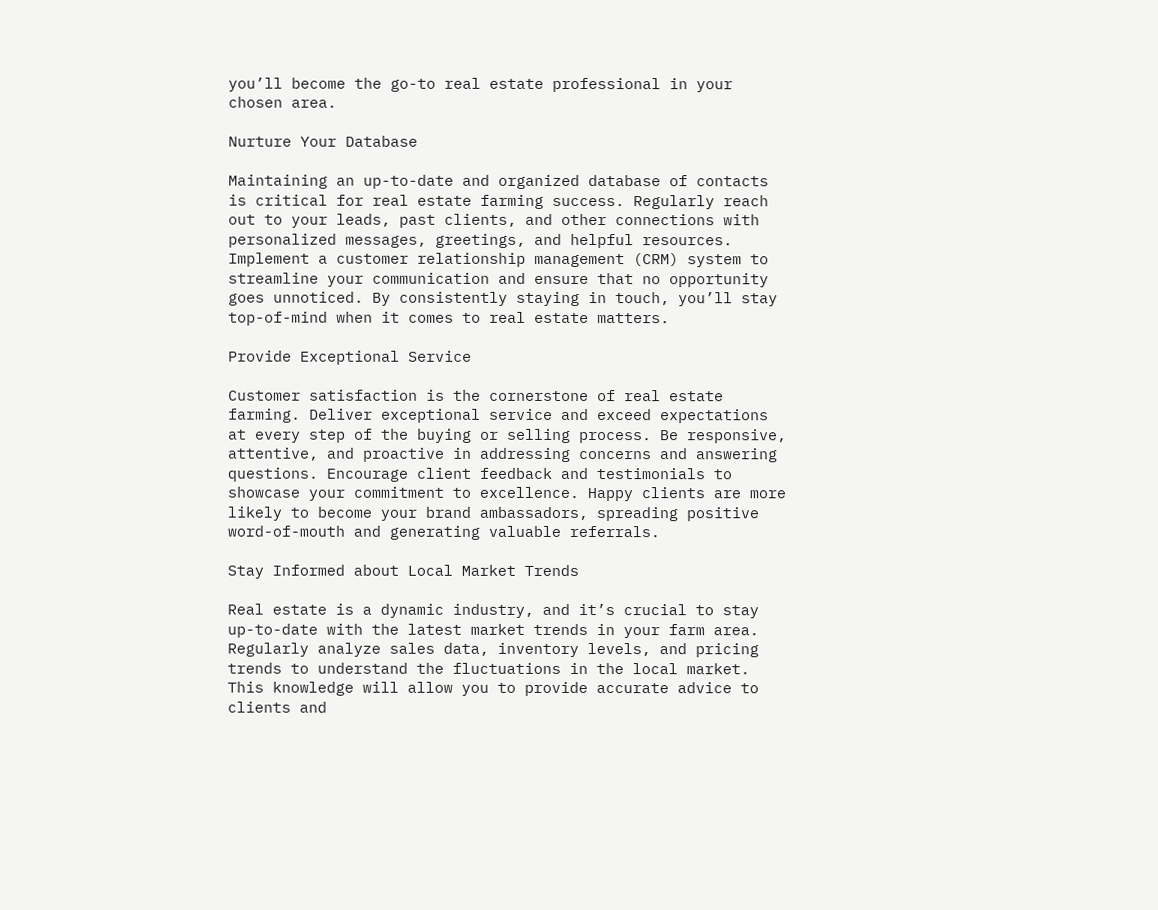you’ll become the go-to real estate professional in your chosen area.

Nurture Your Database

Maintaining an up-to-date and organized database of contacts is critical for real estate farming success. Regularly reach out to your leads, past clients, and other connections with personalized messages, greetings, and helpful resources. Implement a customer relationship management (CRM) system to streamline your communication and ensure that no opportunity goes unnoticed. By consistently staying in touch, you’ll stay top-of-mind when it comes to real estate matters.

Provide Exceptional Service

Customer satisfaction is the cornerstone of real estate farming. Deliver exceptional service and exceed expectations at every step of the buying or selling process. Be responsive, attentive, and proactive in addressing concerns and answering questions. Encourage client feedback and testimonials to showcase your commitment to excellence. Happy clients are more likely to become your brand ambassadors, spreading positive word-of-mouth and generating valuable referrals.

Stay Informed about Local Market Trends

Real estate is a dynamic industry, and it’s crucial to stay up-to-date with the latest market trends in your farm area. Regularly analyze sales data, inventory levels, and pricing trends to understand the fluctuations in the local market. This knowledge will allow you to provide accurate advice to clients and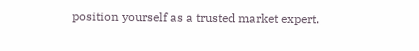position yourself as a trusted market expert.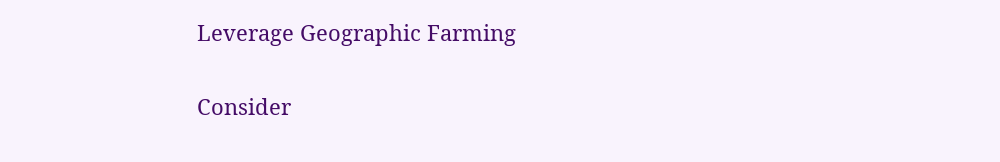Leverage Geographic Farming

Consider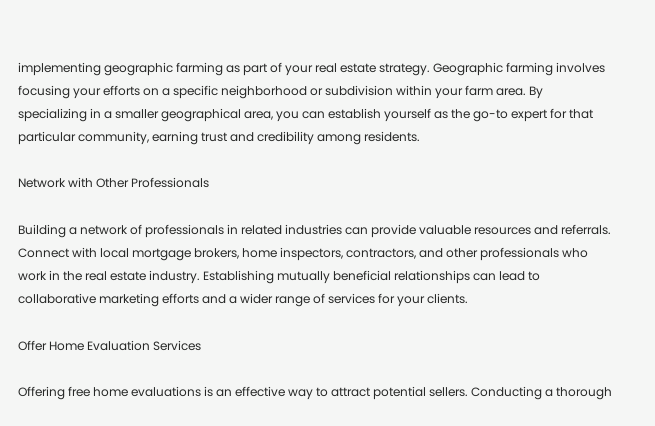implementing geographic farming as part of your real estate strategy. Geographic farming involves focusing your efforts on a specific neighborhood or subdivision within your farm area. By specializing in a smaller geographical area, you can establish yourself as the go-to expert for that particular community, earning trust and credibility among residents.

Network with Other Professionals

Building a network of professionals in related industries can provide valuable resources and referrals. Connect with local mortgage brokers, home inspectors, contractors, and other professionals who work in the real estate industry. Establishing mutually beneficial relationships can lead to collaborative marketing efforts and a wider range of services for your clients.

Offer Home Evaluation Services

Offering free home evaluations is an effective way to attract potential sellers. Conducting a thorough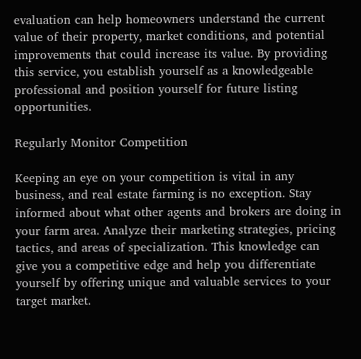evaluation can help homeowners understand the current value of their property, market conditions, and potential improvements that could increase its value. By providing this service, you establish yourself as a knowledgeable professional and position yourself for future listing opportunities.

Regularly Monitor Competition

Keeping an eye on your competition is vital in any business, and real estate farming is no exception. Stay informed about what other agents and brokers are doing in your farm area. Analyze their marketing strategies, pricing tactics, and areas of specialization. This knowledge can give you a competitive edge and help you differentiate yourself by offering unique and valuable services to your target market.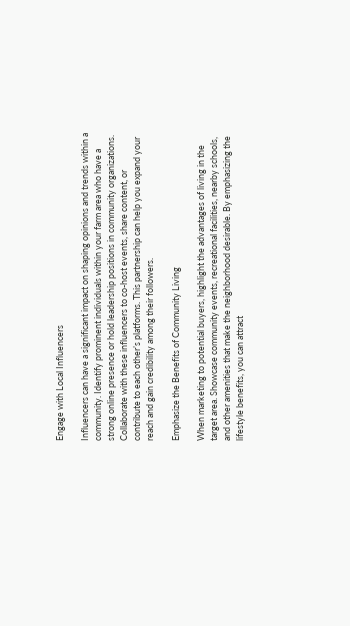Engage with Local Influencers

Influencers can have a significant impact on shaping opinions and trends within a community. Identify prominent individuals within your farm area who have a strong online presence or hold leadership positions in community organizations. Collaborate with these influencers to co-host events, share content, or contribute to each other’s platforms. This partnership can help you expand your reach and gain credibility among their followers.

Emphasize the Benefits of Community Living

When marketing to potential buyers, highlight the advantages of living in the target area. Showcase community events, recreational facilities, nearby schools, and other amenities that make the neighborhood desirable. By emphasizing the lifestyle benefits, you can attract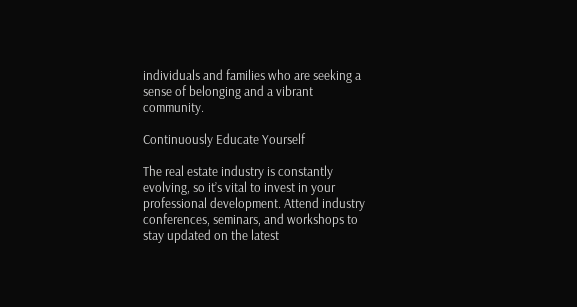individuals and families who are seeking a sense of belonging and a vibrant community.

Continuously Educate Yourself

The real estate industry is constantly evolving, so it’s vital to invest in your professional development. Attend industry conferences, seminars, and workshops to stay updated on the latest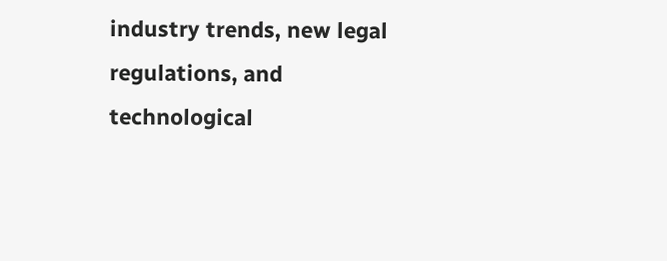industry trends, new legal regulations, and technological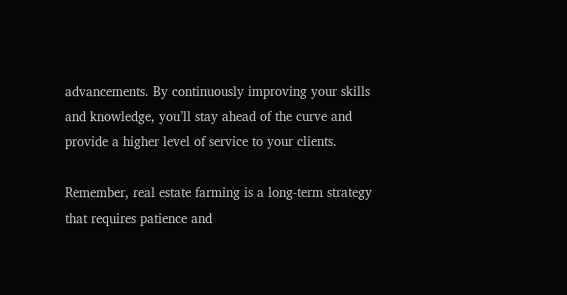advancements. By continuously improving your skills and knowledge, you’ll stay ahead of the curve and provide a higher level of service to your clients.

Remember, real estate farming is a long-term strategy that requires patience and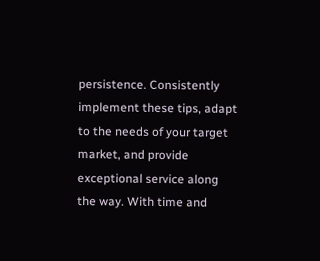persistence. Consistently implement these tips, adapt to the needs of your target market, and provide exceptional service along the way. With time and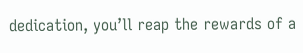dedication, you’ll reap the rewards of a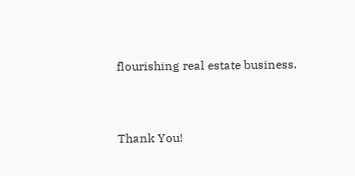flourishing real estate business.


Thank You!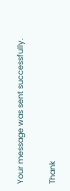Your message was sent successfully.

Thank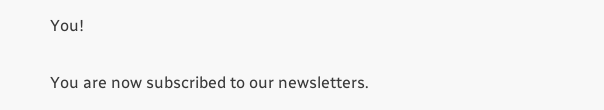You!

You are now subscribed to our newsletters.